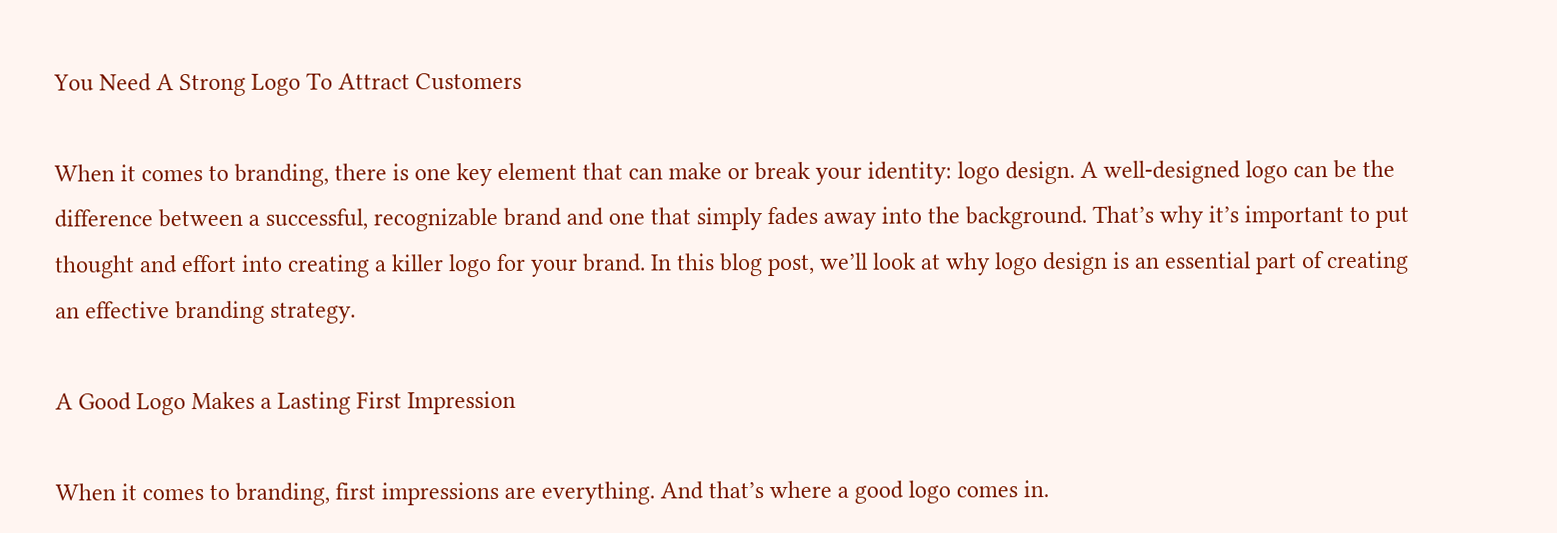You Need A Strong Logo To Attract Customers

When it comes to branding, there is one key element that can make or break your identity: logo design. A well-designed logo can be the difference between a successful, recognizable brand and one that simply fades away into the background. That’s why it’s important to put thought and effort into creating a killer logo for your brand. In this blog post, we’ll look at why logo design is an essential part of creating an effective branding strategy.

A Good Logo Makes a Lasting First Impression

When it comes to branding, first impressions are everything. And that’s where a good logo comes in.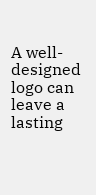A well-designed logo can leave a lasting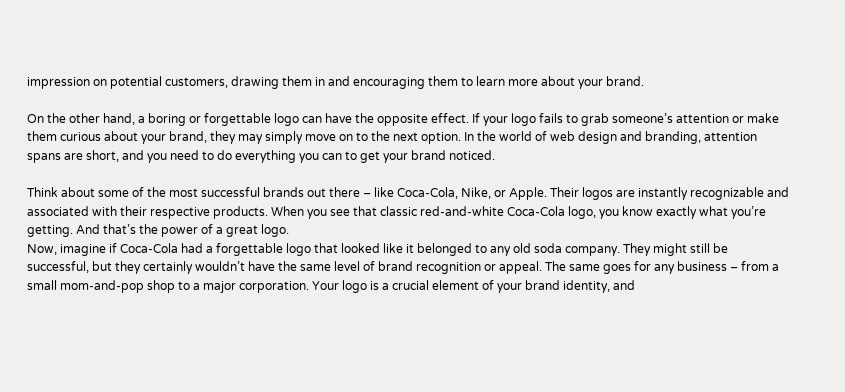impression on potential customers, drawing them in and encouraging them to learn more about your brand.

On the other hand, a boring or forgettable logo can have the opposite effect. If your logo fails to grab someone’s attention or make them curious about your brand, they may simply move on to the next option. In the world of web design and branding, attention spans are short, and you need to do everything you can to get your brand noticed.

Think about some of the most successful brands out there – like Coca-Cola, Nike, or Apple. Their logos are instantly recognizable and associated with their respective products. When you see that classic red-and-white Coca-Cola logo, you know exactly what you’re getting. And that’s the power of a great logo.
Now, imagine if Coca-Cola had a forgettable logo that looked like it belonged to any old soda company. They might still be successful, but they certainly wouldn’t have the same level of brand recognition or appeal. The same goes for any business – from a small mom-and-pop shop to a major corporation. Your logo is a crucial element of your brand identity, and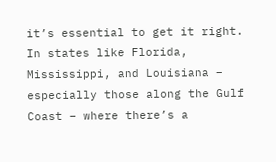it’s essential to get it right.
In states like Florida, Mississippi, and Louisiana – especially those along the Gulf Coast – where there’s a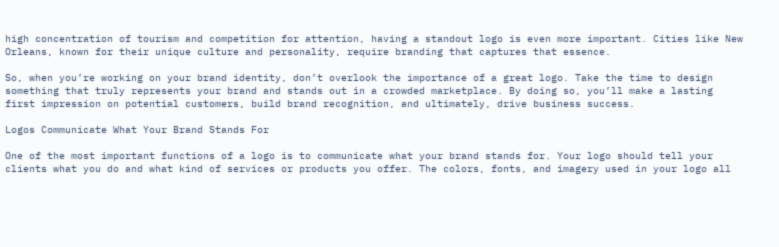high concentration of tourism and competition for attention, having a standout logo is even more important. Cities like New Orleans, known for their unique culture and personality, require branding that captures that essence.

So, when you’re working on your brand identity, don’t overlook the importance of a great logo. Take the time to design something that truly represents your brand and stands out in a crowded marketplace. By doing so, you’ll make a lasting first impression on potential customers, build brand recognition, and ultimately, drive business success.

Logos Communicate What Your Brand Stands For

One of the most important functions of a logo is to communicate what your brand stands for. Your logo should tell your clients what you do and what kind of services or products you offer. The colors, fonts, and imagery used in your logo all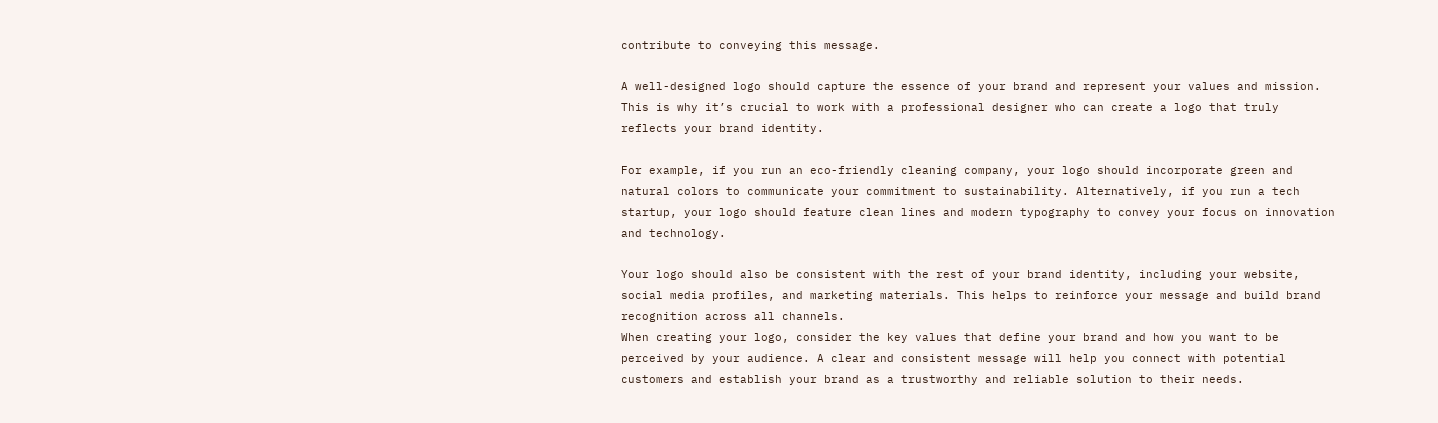contribute to conveying this message.

A well-designed logo should capture the essence of your brand and represent your values and mission. This is why it’s crucial to work with a professional designer who can create a logo that truly reflects your brand identity.

For example, if you run an eco-friendly cleaning company, your logo should incorporate green and natural colors to communicate your commitment to sustainability. Alternatively, if you run a tech startup, your logo should feature clean lines and modern typography to convey your focus on innovation and technology.

Your logo should also be consistent with the rest of your brand identity, including your website, social media profiles, and marketing materials. This helps to reinforce your message and build brand recognition across all channels.
When creating your logo, consider the key values that define your brand and how you want to be perceived by your audience. A clear and consistent message will help you connect with potential customers and establish your brand as a trustworthy and reliable solution to their needs.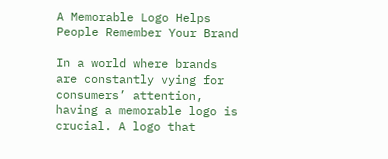A Memorable Logo Helps People Remember Your Brand

In a world where brands are constantly vying for consumers’ attention, having a memorable logo is crucial. A logo that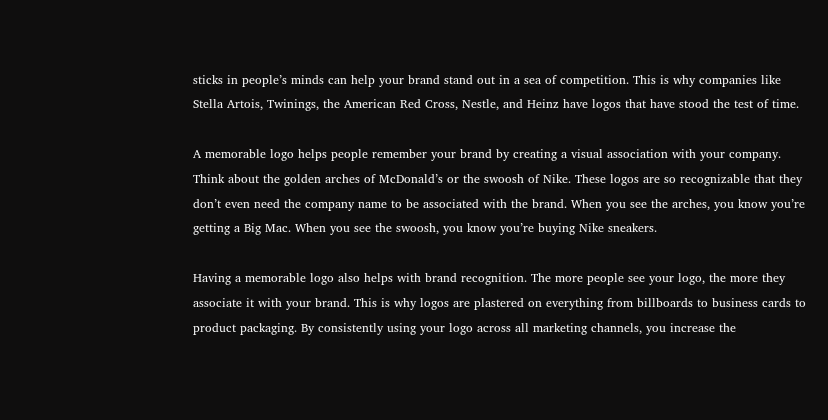sticks in people’s minds can help your brand stand out in a sea of competition. This is why companies like Stella Artois, Twinings, the American Red Cross, Nestle, and Heinz have logos that have stood the test of time.

A memorable logo helps people remember your brand by creating a visual association with your company. Think about the golden arches of McDonald’s or the swoosh of Nike. These logos are so recognizable that they don’t even need the company name to be associated with the brand. When you see the arches, you know you’re getting a Big Mac. When you see the swoosh, you know you’re buying Nike sneakers.

Having a memorable logo also helps with brand recognition. The more people see your logo, the more they associate it with your brand. This is why logos are plastered on everything from billboards to business cards to product packaging. By consistently using your logo across all marketing channels, you increase the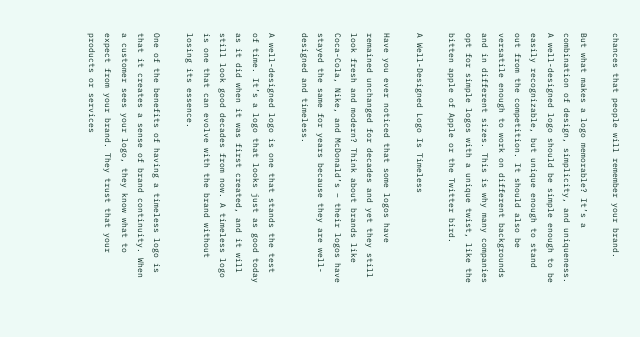chances that people will remember your brand.

But what makes a logo memorable? It’s a combination of design, simplicity, and uniqueness. A well-designed logo should be simple enough to be easily recognizable, but unique enough to stand out from the competition. It should also be versatile enough to work on different backgrounds and in different sizes. This is why many companies opt for simple logos with a unique twist, like the bitten apple of Apple or the Twitter bird.

A Well-Designed Logo Is Timeless

Have you ever noticed that some logos have remained unchanged for decades and yet they still look fresh and modern? Think about brands like Coca-Cola, Nike, and McDonald’s – their logos have stayed the same for years because they are well-designed and timeless.

A well-designed logo is one that stands the test of time. It’s a logo that looks just as good today as it did when it was first created, and it will still look good decades from now. A timeless logo is one that can evolve with the brand without losing its essence.

One of the benefits of having a timeless logo is that it creates a sense of brand continuity. When a customer sees your logo, they know what to expect from your brand. They trust that your products or services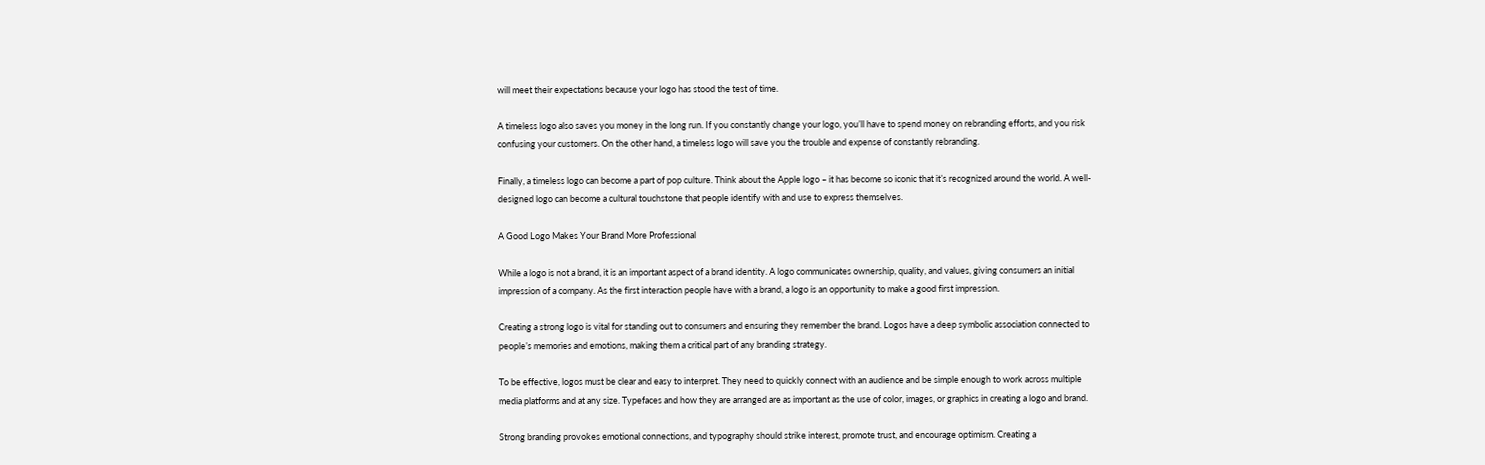will meet their expectations because your logo has stood the test of time.

A timeless logo also saves you money in the long run. If you constantly change your logo, you’ll have to spend money on rebranding efforts, and you risk confusing your customers. On the other hand, a timeless logo will save you the trouble and expense of constantly rebranding.

Finally, a timeless logo can become a part of pop culture. Think about the Apple logo – it has become so iconic that it’s recognized around the world. A well-designed logo can become a cultural touchstone that people identify with and use to express themselves.

A Good Logo Makes Your Brand More Professional

While a logo is not a brand, it is an important aspect of a brand identity. A logo communicates ownership, quality, and values, giving consumers an initial impression of a company. As the first interaction people have with a brand, a logo is an opportunity to make a good first impression.

Creating a strong logo is vital for standing out to consumers and ensuring they remember the brand. Logos have a deep symbolic association connected to people’s memories and emotions, making them a critical part of any branding strategy.

To be effective, logos must be clear and easy to interpret. They need to quickly connect with an audience and be simple enough to work across multiple media platforms and at any size. Typefaces and how they are arranged are as important as the use of color, images, or graphics in creating a logo and brand.

Strong branding provokes emotional connections, and typography should strike interest, promote trust, and encourage optimism. Creating a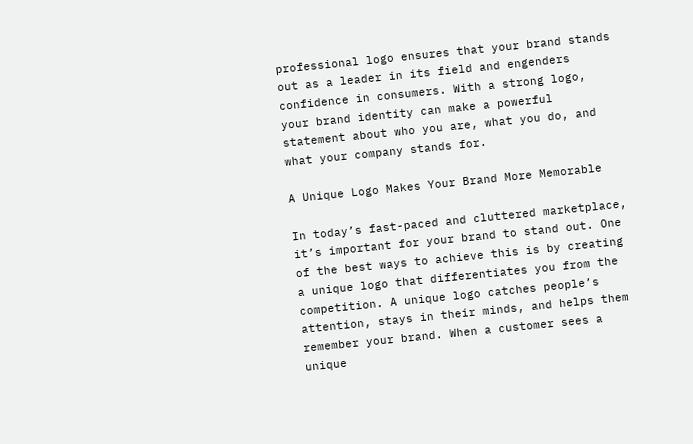professional logo ensures that your brand stands out as a leader in its field and engenders confidence in consumers. With a strong logo, your brand identity can make a powerful statement about who you are, what you do, and what your company stands for.

A Unique Logo Makes Your Brand More Memorable

In today’s fast-paced and cluttered marketplace, it’s important for your brand to stand out. One of the best ways to achieve this is by creating a unique logo that differentiates you from the competition. A unique logo catches people’s attention, stays in their minds, and helps them remember your brand. When a customer sees a unique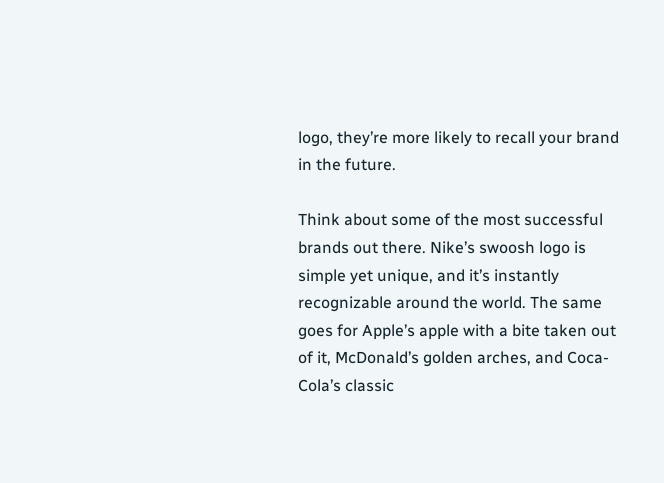logo, they’re more likely to recall your brand in the future.

Think about some of the most successful brands out there. Nike’s swoosh logo is simple yet unique, and it’s instantly recognizable around the world. The same goes for Apple’s apple with a bite taken out of it, McDonald’s golden arches, and Coca-Cola’s classic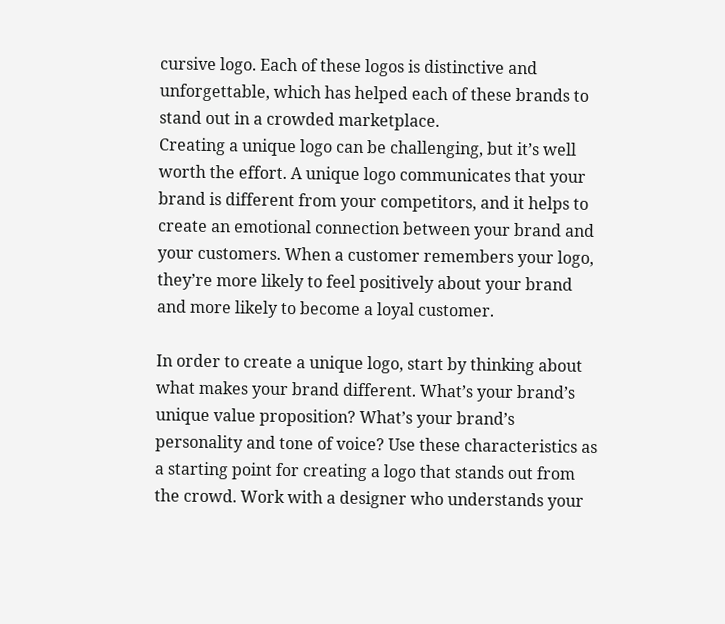cursive logo. Each of these logos is distinctive and unforgettable, which has helped each of these brands to stand out in a crowded marketplace.
Creating a unique logo can be challenging, but it’s well worth the effort. A unique logo communicates that your brand is different from your competitors, and it helps to create an emotional connection between your brand and your customers. When a customer remembers your logo, they’re more likely to feel positively about your brand and more likely to become a loyal customer.

In order to create a unique logo, start by thinking about what makes your brand different. What’s your brand’s unique value proposition? What’s your brand’s personality and tone of voice? Use these characteristics as a starting point for creating a logo that stands out from the crowd. Work with a designer who understands your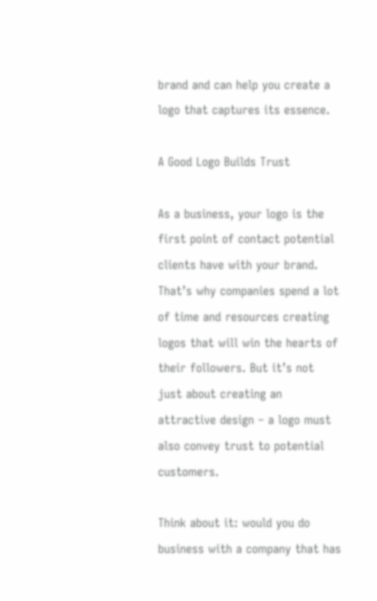brand and can help you create a logo that captures its essence.

A Good Logo Builds Trust

As a business, your logo is the first point of contact potential clients have with your brand. That’s why companies spend a lot of time and resources creating logos that will win the hearts of their followers. But it’s not just about creating an attractive design – a logo must also convey trust to potential customers.

Think about it: would you do business with a company that has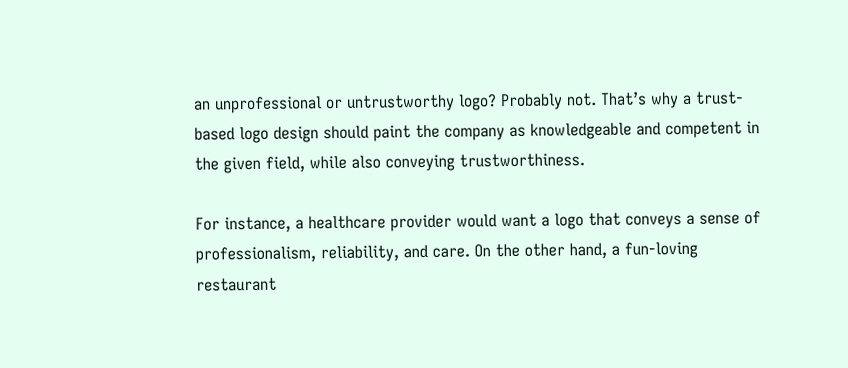an unprofessional or untrustworthy logo? Probably not. That’s why a trust-based logo design should paint the company as knowledgeable and competent in the given field, while also conveying trustworthiness.

For instance, a healthcare provider would want a logo that conveys a sense of professionalism, reliability, and care. On the other hand, a fun-loving restaurant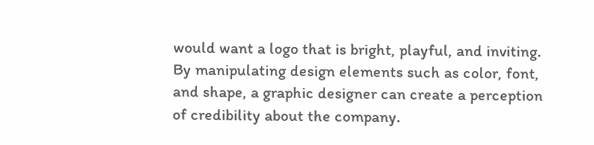would want a logo that is bright, playful, and inviting. By manipulating design elements such as color, font, and shape, a graphic designer can create a perception of credibility about the company.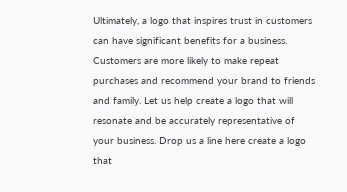Ultimately, a logo that inspires trust in customers can have significant benefits for a business. Customers are more likely to make repeat purchases and recommend your brand to friends and family. Let us help create a logo that will resonate and be accurately representative of your business. Drop us a line here create a logo that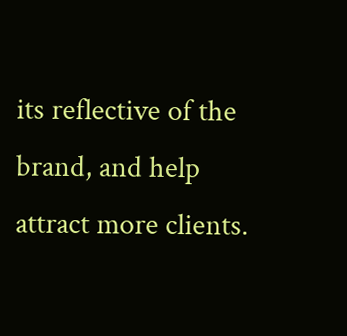its reflective of the brand, and help attract more clients.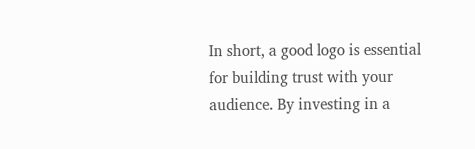In short, a good logo is essential for building trust with your audience. By investing in a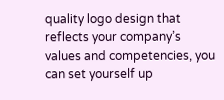quality logo design that reflects your company’s values and competencies, you can set yourself up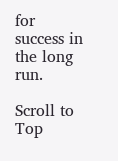for success in the long run.

Scroll to Top